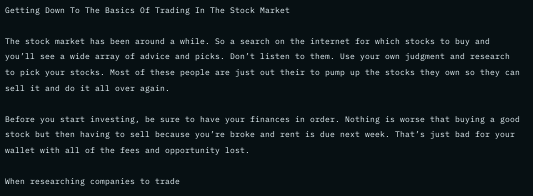Getting Down To The Basics Of Trading In The Stock Market

The stock market has been around a while. So a search on the internet for which stocks to buy and you’ll see a wide array of advice and picks. Don’t listen to them. Use your own judgment and research to pick your stocks. Most of these people are just out their to pump up the stocks they own so they can sell it and do it all over again.

Before you start investing, be sure to have your finances in order. Nothing is worse that buying a good stock but then having to sell because you’re broke and rent is due next week. That’s just bad for your wallet with all of the fees and opportunity lost.

When researching companies to trade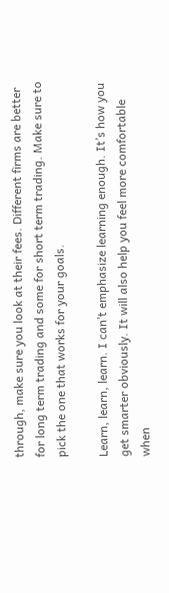through, make sure you look at their fees. Different firms are better for long term trading and some for short term trading. Make sure to pick the one that works for your goals.

Learn, learn, learn. I can’t emphasize learning enough. It’s how you get smarter obviously. It will also help you feel more comfortable when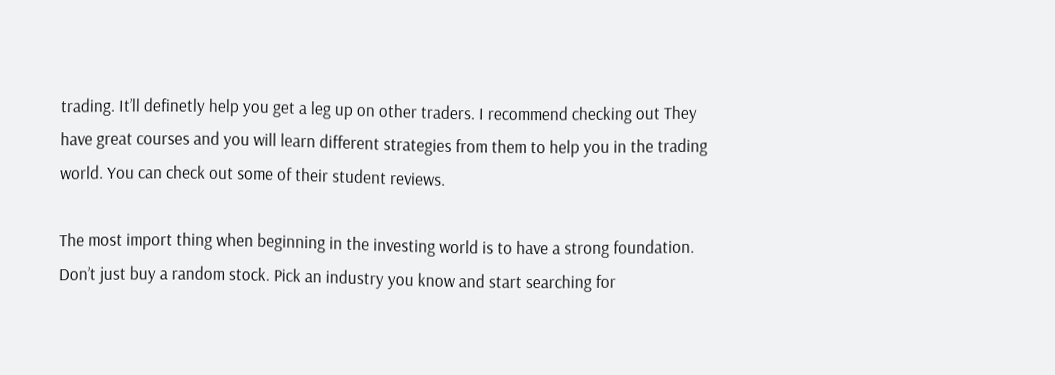trading. It’ll definetly help you get a leg up on other traders. I recommend checking out They have great courses and you will learn different strategies from them to help you in the trading world. You can check out some of their student reviews.

The most import thing when beginning in the investing world is to have a strong foundation. Don’t just buy a random stock. Pick an industry you know and start searching for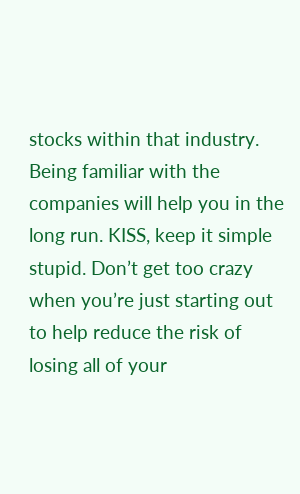stocks within that industry. Being familiar with the companies will help you in the long run. KISS, keep it simple stupid. Don’t get too crazy when you’re just starting out to help reduce the risk of losing all of your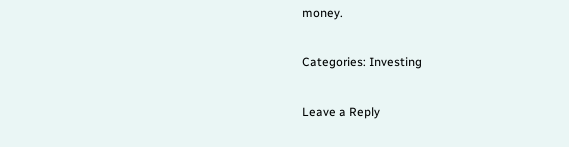money.

Categories: Investing

Leave a Reply